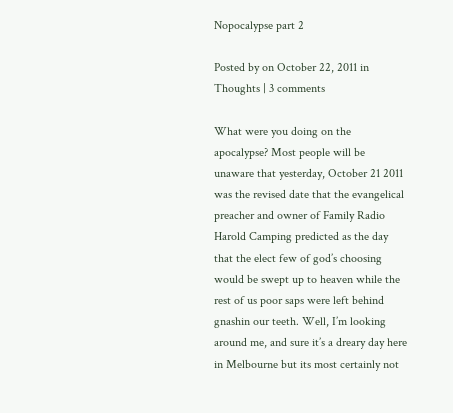Nopocalypse part 2

Posted by on October 22, 2011 in Thoughts | 3 comments

What were you doing on the apocalypse? Most people will be unaware that yesterday, October 21 2011 was the revised date that the evangelical preacher and owner of Family Radio Harold Camping predicted as the day that the elect few of god’s choosing would be swept up to heaven while the rest of us poor saps were left behind gnashin our teeth. Well, I’m looking around me, and sure it’s a dreary day here in Melbourne but its most certainly not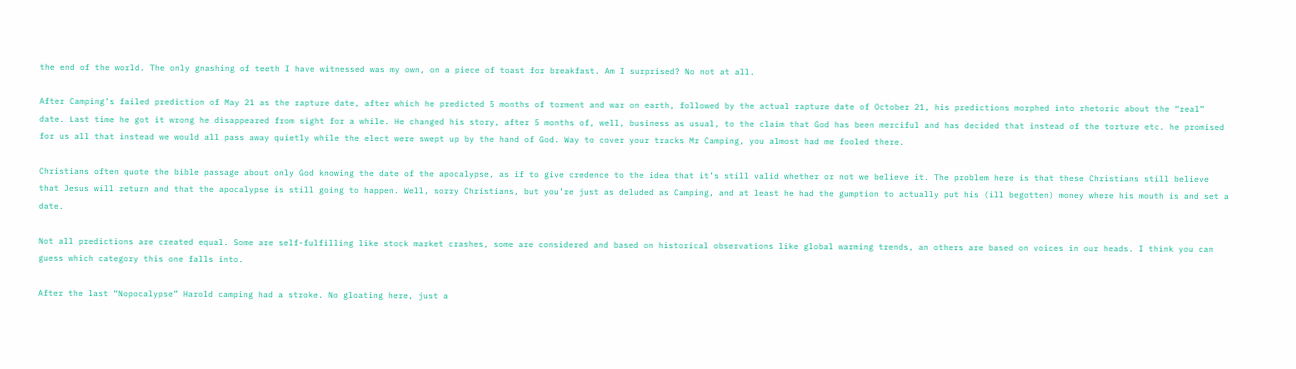the end of the world. The only gnashing of teeth I have witnessed was my own, on a piece of toast for breakfast. Am I surprised? No not at all.

After Camping’s failed prediction of May 21 as the rapture date, after which he predicted 5 months of torment and war on earth, followed by the actual rapture date of October 21, his predictions morphed into rhetoric about the “real” date. Last time he got it wrong he disappeared from sight for a while. He changed his story, after 5 months of, well, business as usual, to the claim that God has been merciful and has decided that instead of the torture etc. he promised for us all that instead we would all pass away quietly while the elect were swept up by the hand of God. Way to cover your tracks Mr Camping, you almost had me fooled there.

Christians often quote the bible passage about only God knowing the date of the apocalypse, as if to give credence to the idea that it’s still valid whether or not we believe it. The problem here is that these Christians still believe that Jesus will return and that the apocalypse is still going to happen. Well, sorry Christians, but you’re just as deluded as Camping, and at least he had the gumption to actually put his (ill begotten) money where his mouth is and set a date.

Not all predictions are created equal. Some are self-fulfilling like stock market crashes, some are considered and based on historical observations like global warming trends, an others are based on voices in our heads. I think you can guess which category this one falls into.

After the last “Nopocalypse” Harold camping had a stroke. No gloating here, just a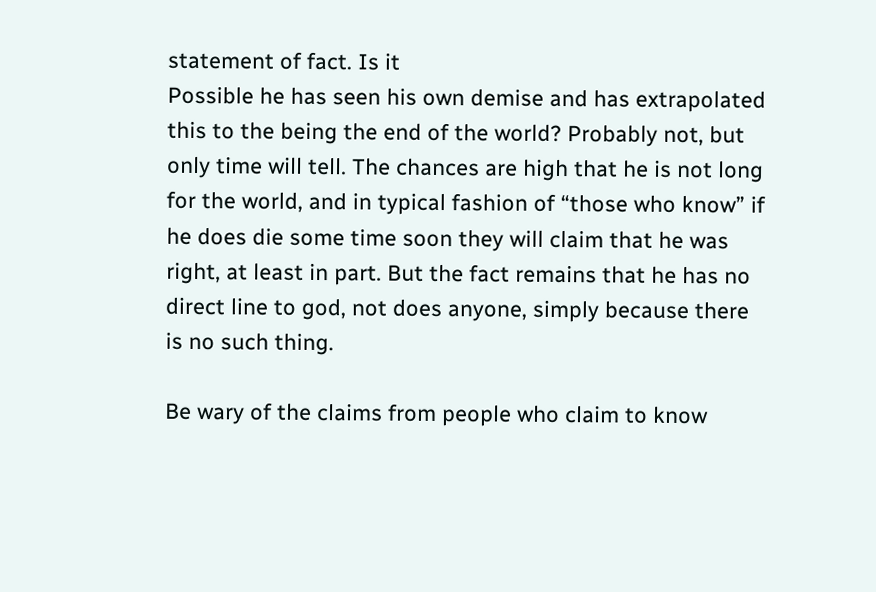statement of fact. Is it
Possible he has seen his own demise and has extrapolated this to the being the end of the world? Probably not, but only time will tell. The chances are high that he is not long for the world, and in typical fashion of “those who know” if he does die some time soon they will claim that he was right, at least in part. But the fact remains that he has no direct line to god, not does anyone, simply because there is no such thing.

Be wary of the claims from people who claim to know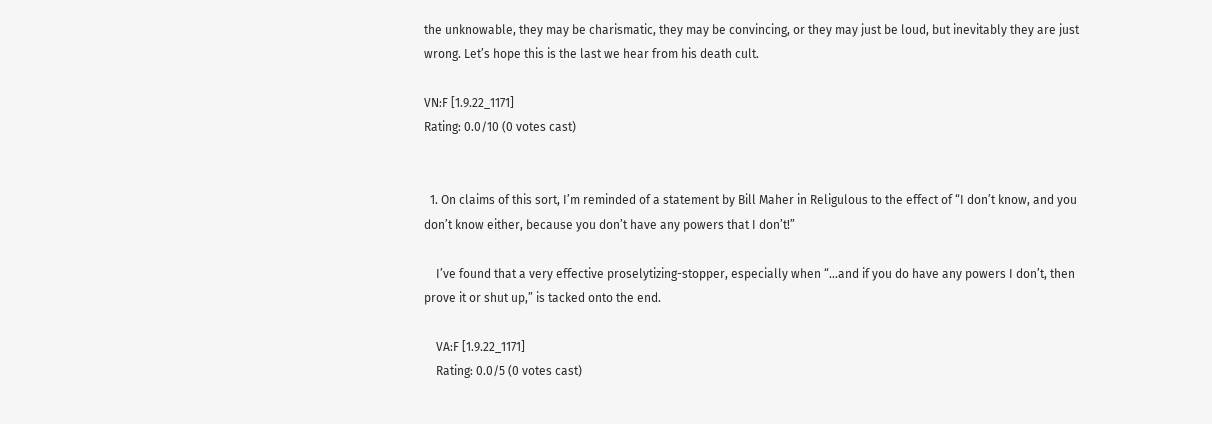the unknowable, they may be charismatic, they may be convincing, or they may just be loud, but inevitably they are just wrong. Let’s hope this is the last we hear from his death cult.

VN:F [1.9.22_1171]
Rating: 0.0/10 (0 votes cast)


  1. On claims of this sort, I’m reminded of a statement by Bill Maher in Religulous to the effect of “I don’t know, and you don’t know either, because you don’t have any powers that I don’t!”

    I’ve found that a very effective proselytizing-stopper, especially when “…and if you do have any powers I don’t, then prove it or shut up,” is tacked onto the end.

    VA:F [1.9.22_1171]
    Rating: 0.0/5 (0 votes cast)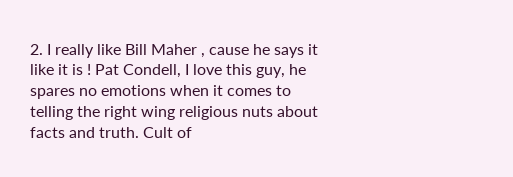2. I really like Bill Maher , cause he says it like it is ! Pat Condell, I love this guy, he spares no emotions when it comes to telling the right wing religious nuts about facts and truth. Cult of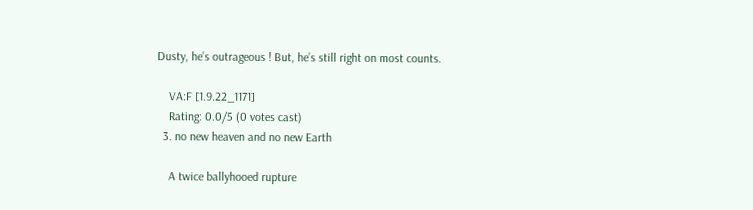Dusty, he’s outrageous ! But, he’s still right on most counts.

    VA:F [1.9.22_1171]
    Rating: 0.0/5 (0 votes cast)
  3. no new heaven and no new Earth

    A twice ballyhooed rupture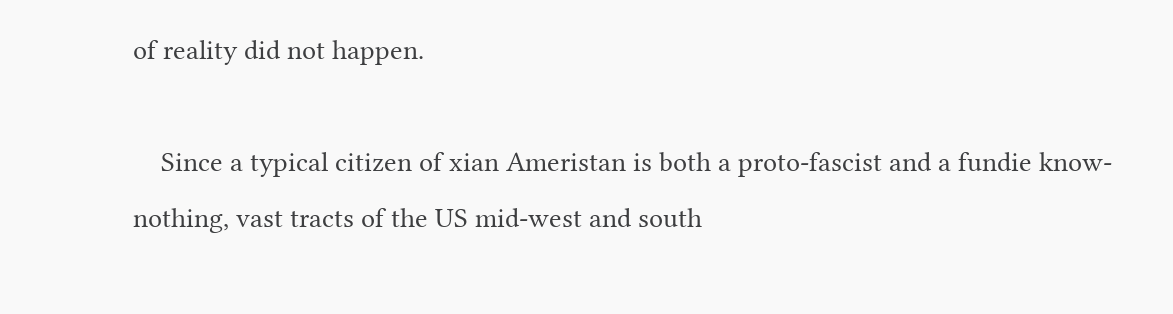of reality did not happen.

    Since a typical citizen of xian Ameristan is both a proto-fascist and a fundie know-nothing, vast tracts of the US mid-west and south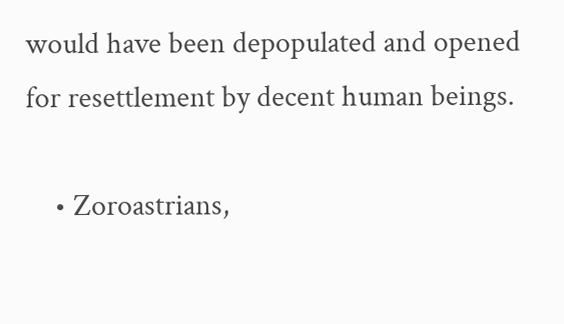would have been depopulated and opened for resettlement by decent human beings.

    • Zoroastrians,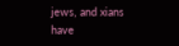jews, and xians have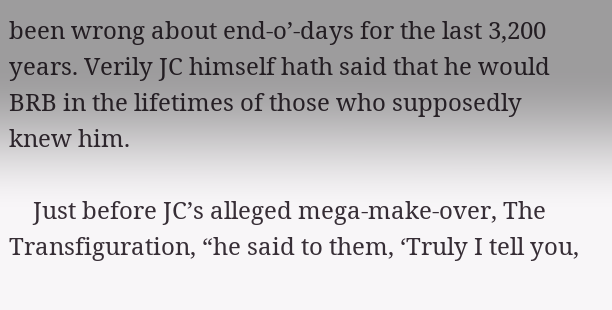been wrong about end-o’-days for the last 3,200 years. Verily JC himself hath said that he would BRB in the lifetimes of those who supposedly knew him.

    Just before JC’s alleged mega-make-over, The Transfiguration, “he said to them, ‘Truly I tell you,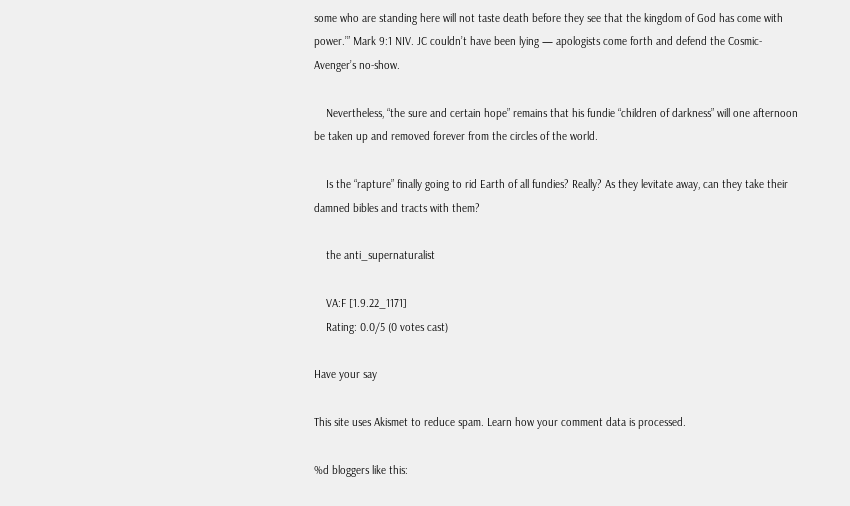some who are standing here will not taste death before they see that the kingdom of God has come with power.’” Mark 9:1 NIV. JC couldn’t have been lying — apologists come forth and defend the Cosmic-Avenger’s no-show.

    Nevertheless, “the sure and certain hope” remains that his fundie “children of darkness” will one afternoon be taken up and removed forever from the circles of the world.

    Is the “rapture” finally going to rid Earth of all fundies? Really? As they levitate away, can they take their damned bibles and tracts with them?

    the anti_supernaturalist

    VA:F [1.9.22_1171]
    Rating: 0.0/5 (0 votes cast)

Have your say

This site uses Akismet to reduce spam. Learn how your comment data is processed.

%d bloggers like this: